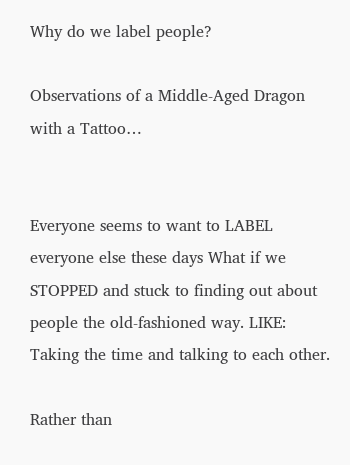Why do we label people?

Observations of a Middle-Aged Dragon with a Tattoo…


Everyone seems to want to LABEL everyone else these days What if we STOPPED and stuck to finding out about people the old-fashioned way. LIKE: Taking the time and talking to each other.

Rather than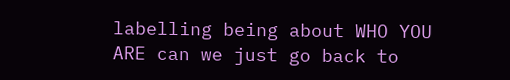labelling being about WHO YOU ARE can we just go back to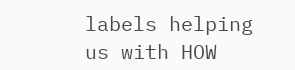labels helping us with HOW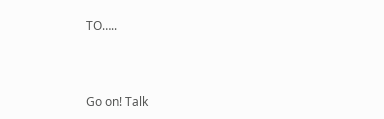TO…..



Go on! Talk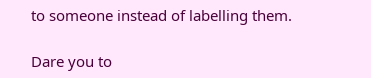to someone instead of labelling them.

Dare you to